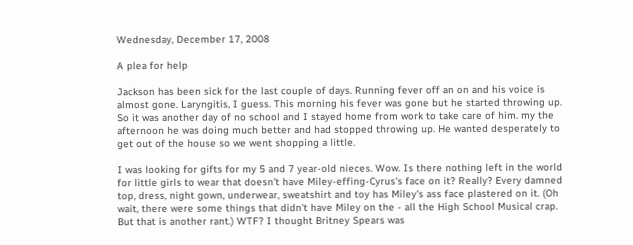Wednesday, December 17, 2008

A plea for help

Jackson has been sick for the last couple of days. Running fever off an on and his voice is almost gone. Laryngitis, I guess. This morning his fever was gone but he started throwing up. So it was another day of no school and I stayed home from work to take care of him. my the afternoon he was doing much better and had stopped throwing up. He wanted desperately to get out of the house so we went shopping a little.

I was looking for gifts for my 5 and 7 year-old nieces. Wow. Is there nothing left in the world for little girls to wear that doesn't have Miley-effing-Cyrus's face on it? Really? Every damned top, dress, night gown, underwear, sweatshirt and toy has Miley's ass face plastered on it. (Oh wait, there were some things that didn't have Miley on the - all the High School Musical crap. But that is another rant.) WTF? I thought Britney Spears was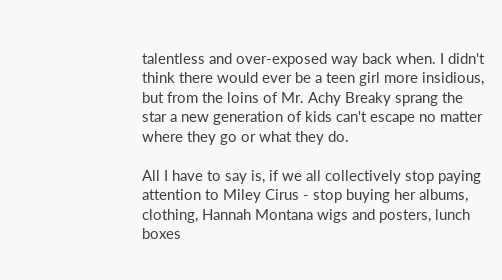talentless and over-exposed way back when. I didn't think there would ever be a teen girl more insidious, but from the loins of Mr. Achy Breaky sprang the star a new generation of kids can't escape no matter where they go or what they do.

All I have to say is, if we all collectively stop paying attention to Miley Cirus - stop buying her albums, clothing, Hannah Montana wigs and posters, lunch boxes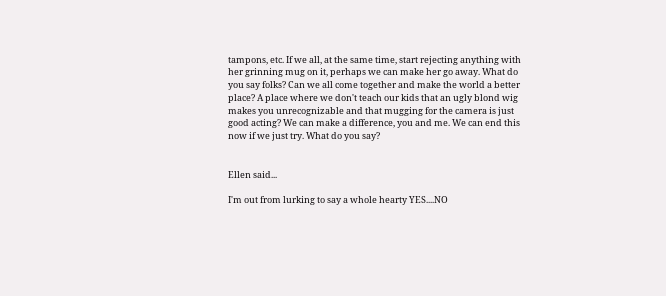tampons, etc. If we all, at the same time, start rejecting anything with her grinning mug on it, perhaps we can make her go away. What do you say folks? Can we all come together and make the world a better place? A place where we don't teach our kids that an ugly blond wig makes you unrecognizable and that mugging for the camera is just good acting? We can make a difference, you and me. We can end this now if we just try. What do you say?


Ellen said...

I'm out from lurking to say a whole hearty YES....NO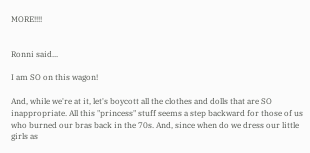MORE!!!!


Ronni said...

I am SO on this wagon!

And, while we're at it, let's boycott all the clothes and dolls that are SO inappropriate. All this "princess" stuff seems a step backward for those of us who burned our bras back in the 70s. And, since when do we dress our little girls as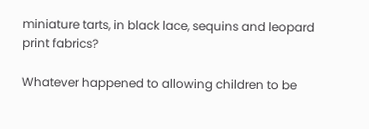miniature tarts, in black lace, sequins and leopard print fabrics?

Whatever happened to allowing children to be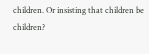children. Or insisting that children be children?